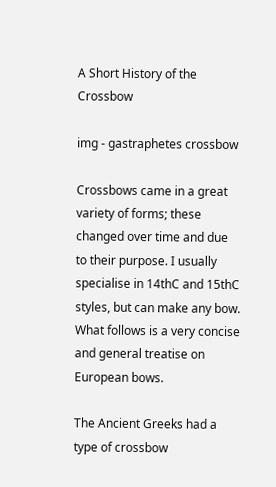A Short History of the Crossbow

img - gastraphetes crossbow

Crossbows came in a great variety of forms; these changed over time and due to their purpose. I usually specialise in 14thC and 15thC styles, but can make any bow. What follows is a very concise and general treatise on European bows.

The Ancient Greeks had a type of crossbow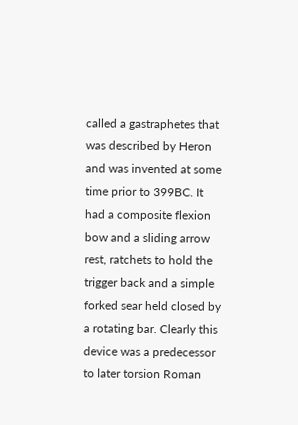called a gastraphetes that was described by Heron and was invented at some time prior to 399BC. It had a composite flexion bow and a sliding arrow rest, ratchets to hold the trigger back and a simple forked sear held closed by a rotating bar. Clearly this device was a predecessor to later torsion Roman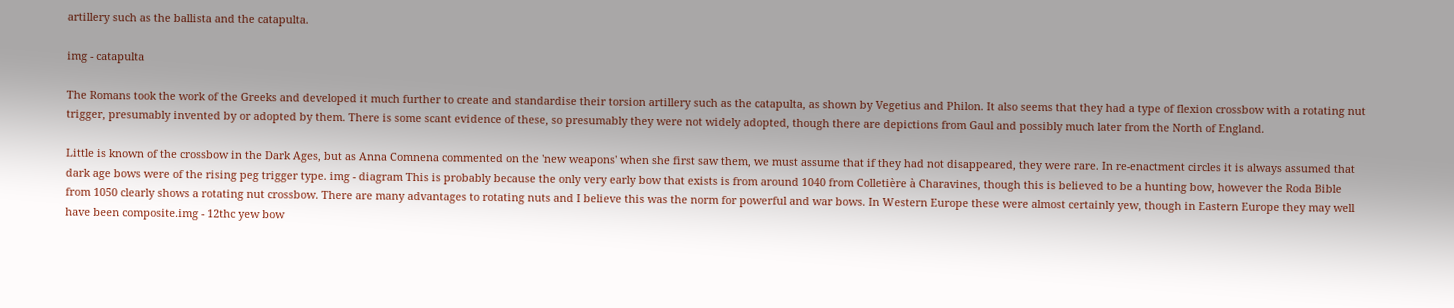artillery such as the ballista and the catapulta.

img - catapulta

The Romans took the work of the Greeks and developed it much further to create and standardise their torsion artillery such as the catapulta, as shown by Vegetius and Philon. It also seems that they had a type of flexion crossbow with a rotating nut trigger, presumably invented by or adopted by them. There is some scant evidence of these, so presumably they were not widely adopted, though there are depictions from Gaul and possibly much later from the North of England.

Little is known of the crossbow in the Dark Ages, but as Anna Comnena commented on the 'new weapons' when she first saw them, we must assume that if they had not disappeared, they were rare. In re-enactment circles it is always assumed that dark age bows were of the rising peg trigger type. img - diagram This is probably because the only very early bow that exists is from around 1040 from Colletière à Charavines, though this is believed to be a hunting bow, however the Roda Bible from 1050 clearly shows a rotating nut crossbow. There are many advantages to rotating nuts and I believe this was the norm for powerful and war bows. In Western Europe these were almost certainly yew, though in Eastern Europe they may well have been composite.img - 12thc yew bow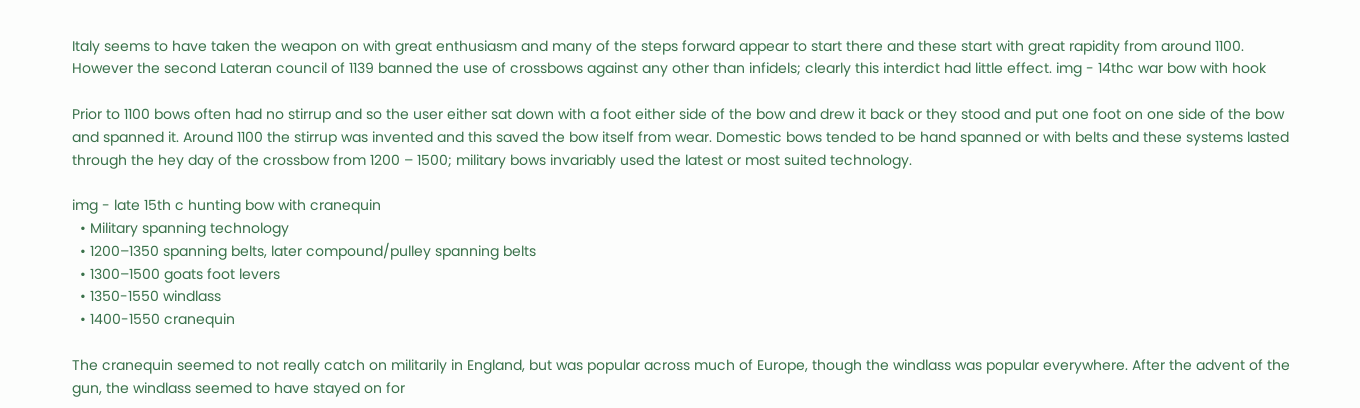Italy seems to have taken the weapon on with great enthusiasm and many of the steps forward appear to start there and these start with great rapidity from around 1100. However the second Lateran council of 1139 banned the use of crossbows against any other than infidels; clearly this interdict had little effect. img - 14thc war bow with hook

Prior to 1100 bows often had no stirrup and so the user either sat down with a foot either side of the bow and drew it back or they stood and put one foot on one side of the bow and spanned it. Around 1100 the stirrup was invented and this saved the bow itself from wear. Domestic bows tended to be hand spanned or with belts and these systems lasted through the hey day of the crossbow from 1200 – 1500; military bows invariably used the latest or most suited technology.

img - late 15th c hunting bow with cranequin
  • Military spanning technology
  • 1200–1350 spanning belts, later compound/pulley spanning belts
  • 1300–1500 goats foot levers
  • 1350-1550 windlass
  • 1400-1550 cranequin

The cranequin seemed to not really catch on militarily in England, but was popular across much of Europe, though the windlass was popular everywhere. After the advent of the gun, the windlass seemed to have stayed on for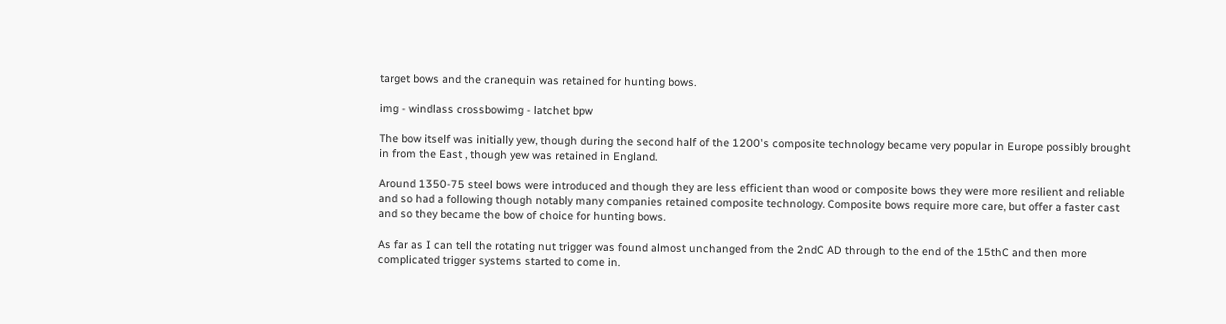target bows and the cranequin was retained for hunting bows.

img - windlass crossbowimg - latchet bpw

The bow itself was initially yew, though during the second half of the 1200's composite technology became very popular in Europe possibly brought in from the East , though yew was retained in England.

Around 1350-75 steel bows were introduced and though they are less efficient than wood or composite bows they were more resilient and reliable and so had a following though notably many companies retained composite technology. Composite bows require more care, but offer a faster cast and so they became the bow of choice for hunting bows.

As far as I can tell the rotating nut trigger was found almost unchanged from the 2ndC AD through to the end of the 15thC and then more complicated trigger systems started to come in.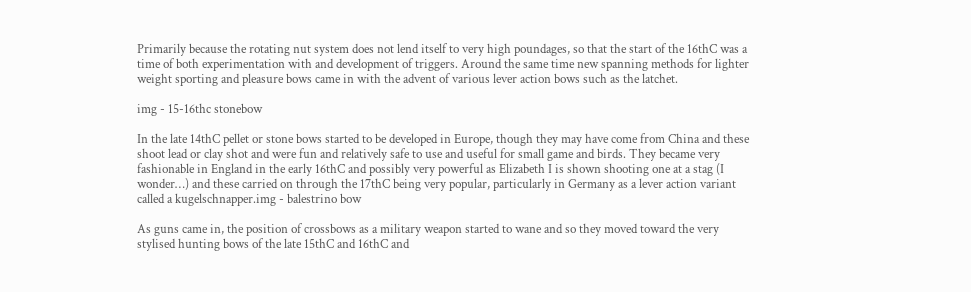Primarily because the rotating nut system does not lend itself to very high poundages, so that the start of the 16thC was a time of both experimentation with and development of triggers. Around the same time new spanning methods for lighter weight sporting and pleasure bows came in with the advent of various lever action bows such as the latchet.

img - 15-16thc stonebow

In the late 14thC pellet or stone bows started to be developed in Europe, though they may have come from China and these shoot lead or clay shot and were fun and relatively safe to use and useful for small game and birds. They became very fashionable in England in the early 16thC and possibly very powerful as Elizabeth I is shown shooting one at a stag (I wonder…) and these carried on through the 17thC being very popular, particularly in Germany as a lever action variant called a kugelschnapper.img - balestrino bow

As guns came in, the position of crossbows as a military weapon started to wane and so they moved toward the very stylised hunting bows of the late 15thC and 16thC and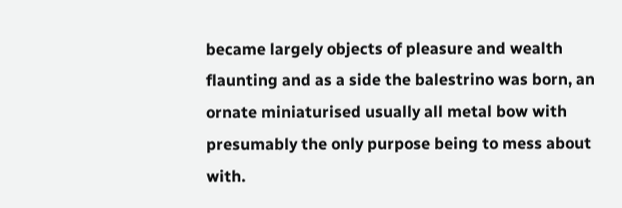became largely objects of pleasure and wealth flaunting and as a side the balestrino was born, an ornate miniaturised usually all metal bow with presumably the only purpose being to mess about with.